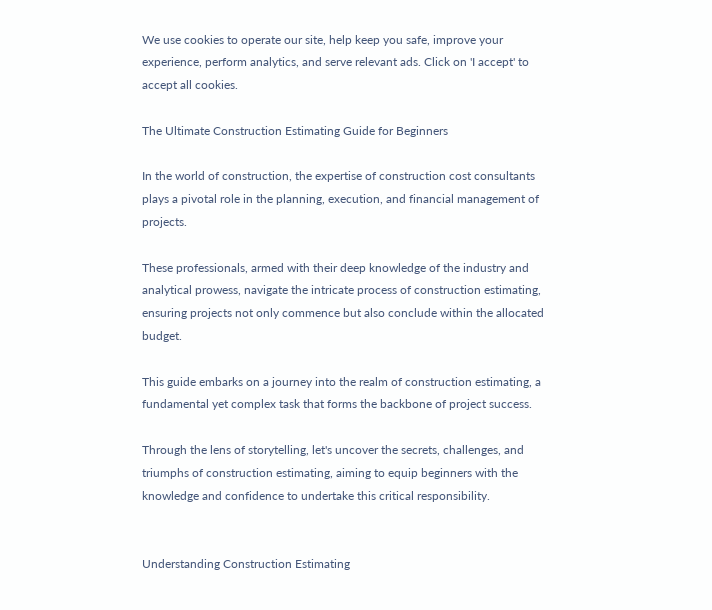We use cookies to operate our site, help keep you safe, improve your experience, perform analytics, and serve relevant ads. Click on 'I accept' to accept all cookies.

The Ultimate Construction Estimating Guide for Beginners

In the world of construction, the expertise of construction cost consultants plays a pivotal role in the planning, execution, and financial management of projects.

These professionals, armed with their deep knowledge of the industry and analytical prowess, navigate the intricate process of construction estimating, ensuring projects not only commence but also conclude within the allocated budget.

This guide embarks on a journey into the realm of construction estimating, a fundamental yet complex task that forms the backbone of project success.

Through the lens of storytelling, let's uncover the secrets, challenges, and triumphs of construction estimating, aiming to equip beginners with the knowledge and confidence to undertake this critical responsibility.


Understanding Construction Estimating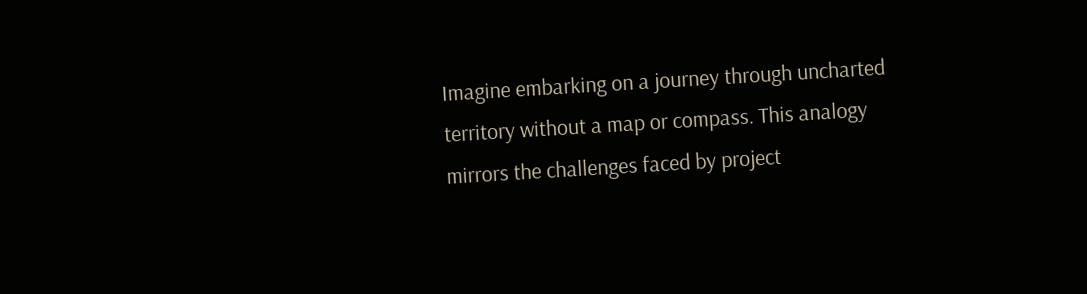Imagine embarking on a journey through uncharted territory without a map or compass. This analogy mirrors the challenges faced by project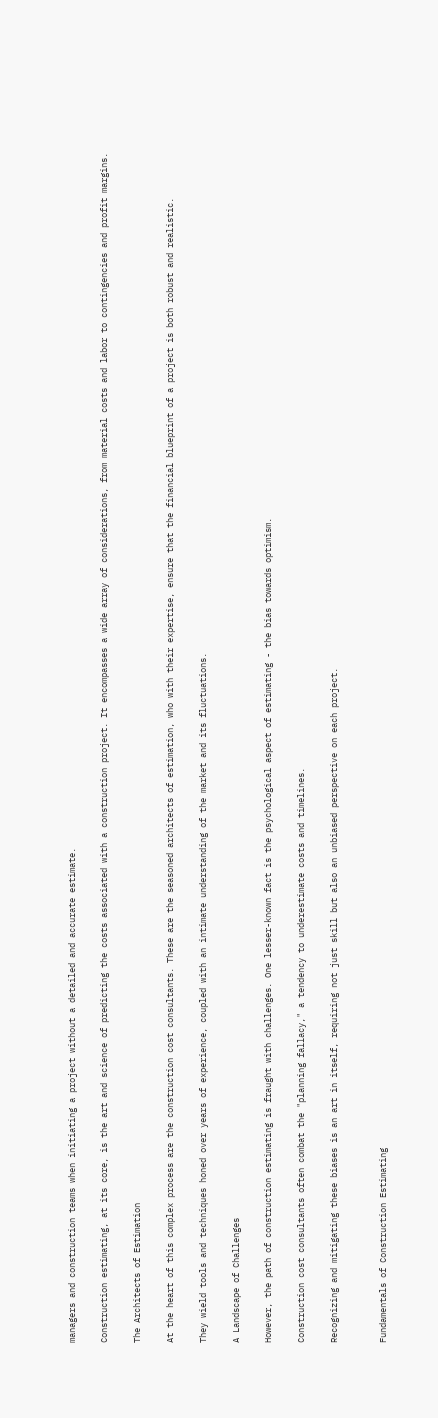managers and construction teams when initiating a project without a detailed and accurate estimate.

Construction estimating, at its core, is the art and science of predicting the costs associated with a construction project. It encompasses a wide array of considerations, from material costs and labor to contingencies and profit margins.

The Architects of Estimation

At the heart of this complex process are the construction cost consultants. These are the seasoned architects of estimation, who with their expertise, ensure that the financial blueprint of a project is both robust and realistic.

They wield tools and techniques honed over years of experience, coupled with an intimate understanding of the market and its fluctuations.

A Landscape of Challenges

However, the path of construction estimating is fraught with challenges. One lesser-known fact is the psychological aspect of estimating - the bias towards optimism.

Construction cost consultants often combat the "planning fallacy," a tendency to underestimate costs and timelines.

Recognizing and mitigating these biases is an art in itself, requiring not just skill but also an unbiased perspective on each project.


Fundamentals of Construction Estimating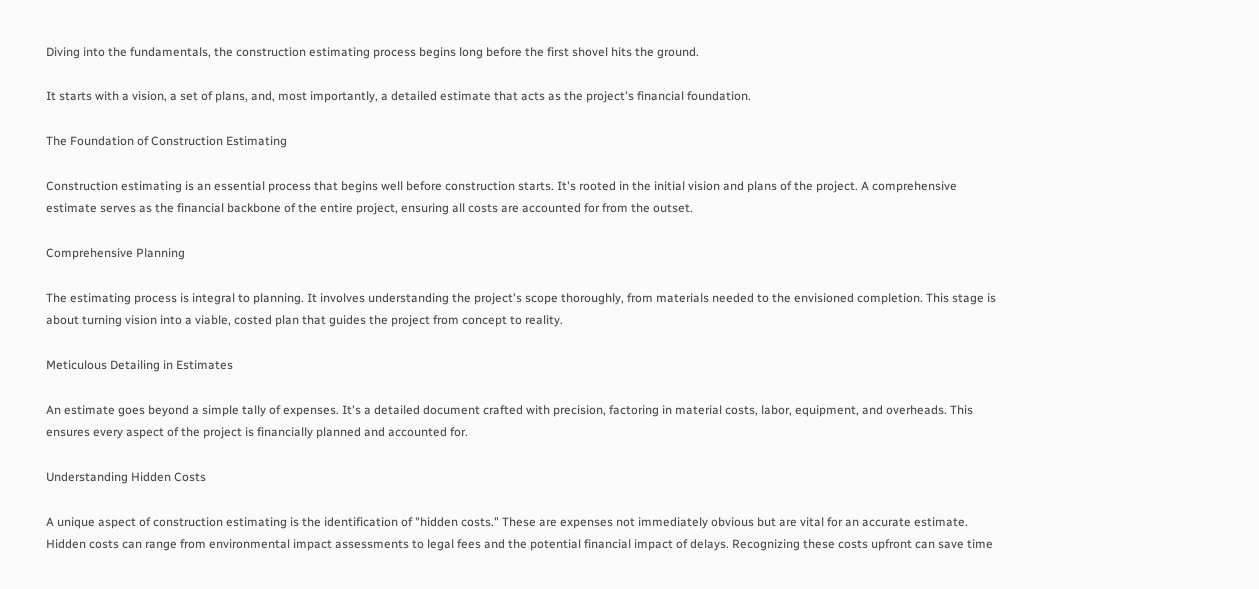Diving into the fundamentals, the construction estimating process begins long before the first shovel hits the ground.

It starts with a vision, a set of plans, and, most importantly, a detailed estimate that acts as the project's financial foundation.

The Foundation of Construction Estimating

Construction estimating is an essential process that begins well before construction starts. It's rooted in the initial vision and plans of the project. A comprehensive estimate serves as the financial backbone of the entire project, ensuring all costs are accounted for from the outset.

Comprehensive Planning

The estimating process is integral to planning. It involves understanding the project's scope thoroughly, from materials needed to the envisioned completion. This stage is about turning vision into a viable, costed plan that guides the project from concept to reality.

Meticulous Detailing in Estimates

An estimate goes beyond a simple tally of expenses. It's a detailed document crafted with precision, factoring in material costs, labor, equipment, and overheads. This ensures every aspect of the project is financially planned and accounted for.

Understanding Hidden Costs

A unique aspect of construction estimating is the identification of "hidden costs." These are expenses not immediately obvious but are vital for an accurate estimate. Hidden costs can range from environmental impact assessments to legal fees and the potential financial impact of delays. Recognizing these costs upfront can save time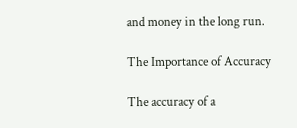and money in the long run.

The Importance of Accuracy

The accuracy of a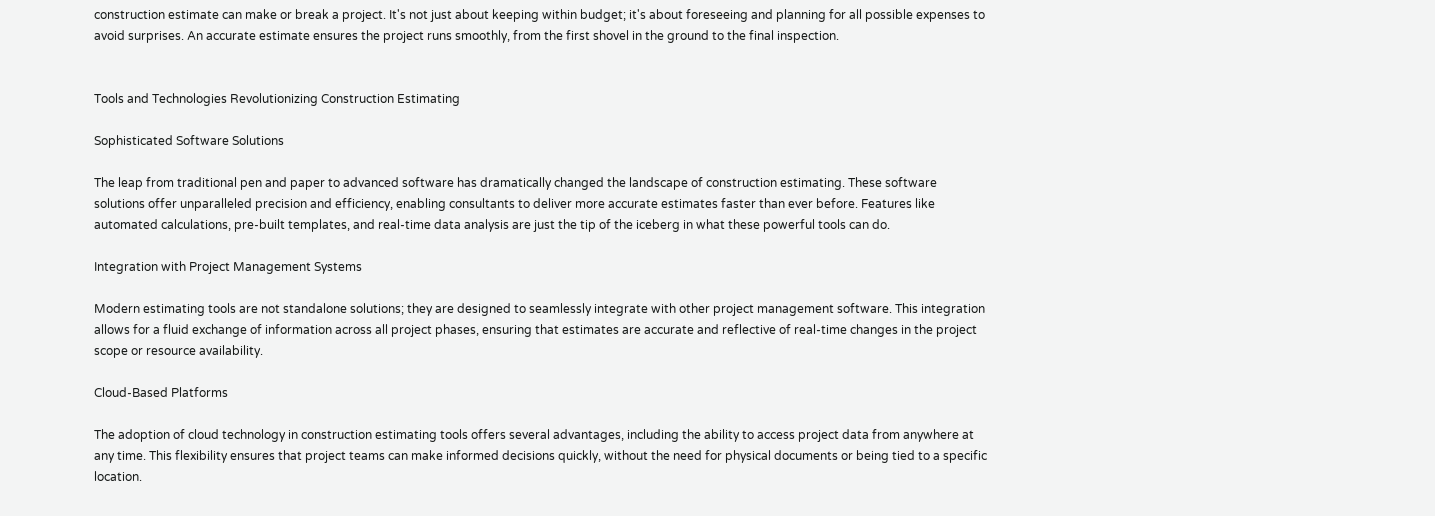construction estimate can make or break a project. It's not just about keeping within budget; it's about foreseeing and planning for all possible expenses to avoid surprises. An accurate estimate ensures the project runs smoothly, from the first shovel in the ground to the final inspection.


Tools and Technologies Revolutionizing Construction Estimating

Sophisticated Software Solutions

The leap from traditional pen and paper to advanced software has dramatically changed the landscape of construction estimating. These software solutions offer unparalleled precision and efficiency, enabling consultants to deliver more accurate estimates faster than ever before. Features like automated calculations, pre-built templates, and real-time data analysis are just the tip of the iceberg in what these powerful tools can do.

Integration with Project Management Systems

Modern estimating tools are not standalone solutions; they are designed to seamlessly integrate with other project management software. This integration allows for a fluid exchange of information across all project phases, ensuring that estimates are accurate and reflective of real-time changes in the project scope or resource availability.

Cloud-Based Platforms

The adoption of cloud technology in construction estimating tools offers several advantages, including the ability to access project data from anywhere at any time. This flexibility ensures that project teams can make informed decisions quickly, without the need for physical documents or being tied to a specific location.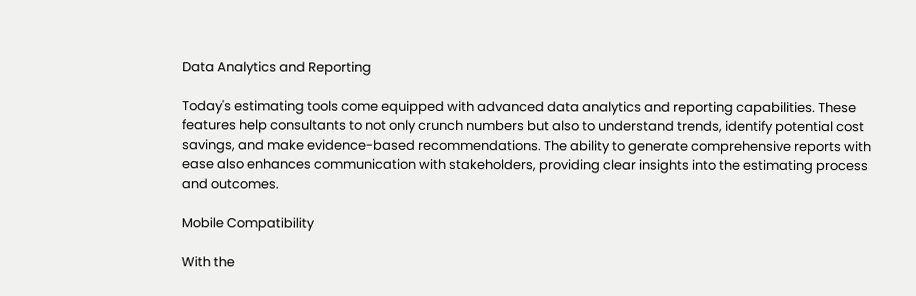Data Analytics and Reporting

Today's estimating tools come equipped with advanced data analytics and reporting capabilities. These features help consultants to not only crunch numbers but also to understand trends, identify potential cost savings, and make evidence-based recommendations. The ability to generate comprehensive reports with ease also enhances communication with stakeholders, providing clear insights into the estimating process and outcomes.

Mobile Compatibility

With the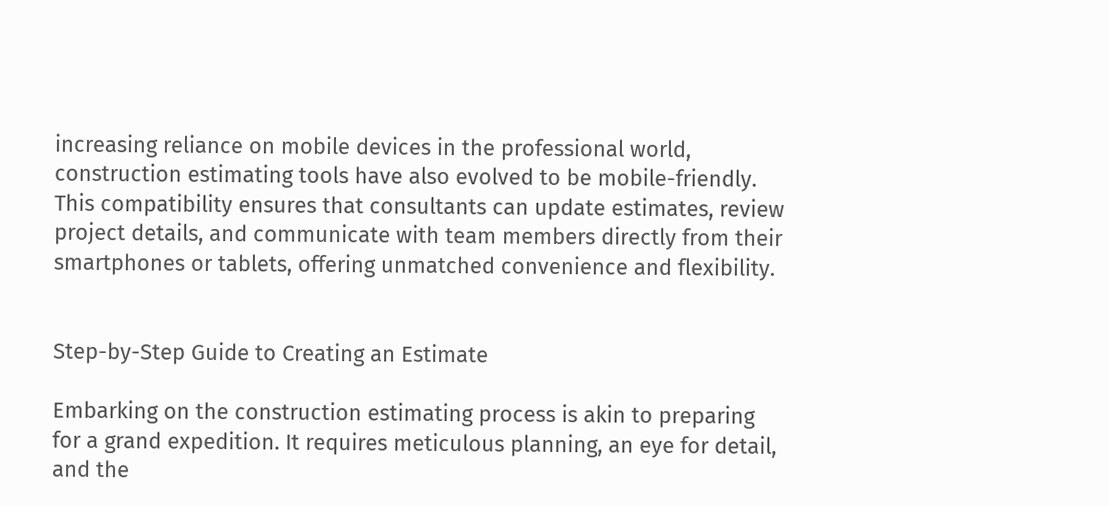increasing reliance on mobile devices in the professional world, construction estimating tools have also evolved to be mobile-friendly. This compatibility ensures that consultants can update estimates, review project details, and communicate with team members directly from their smartphones or tablets, offering unmatched convenience and flexibility.


Step-by-Step Guide to Creating an Estimate

Embarking on the construction estimating process is akin to preparing for a grand expedition. It requires meticulous planning, an eye for detail, and the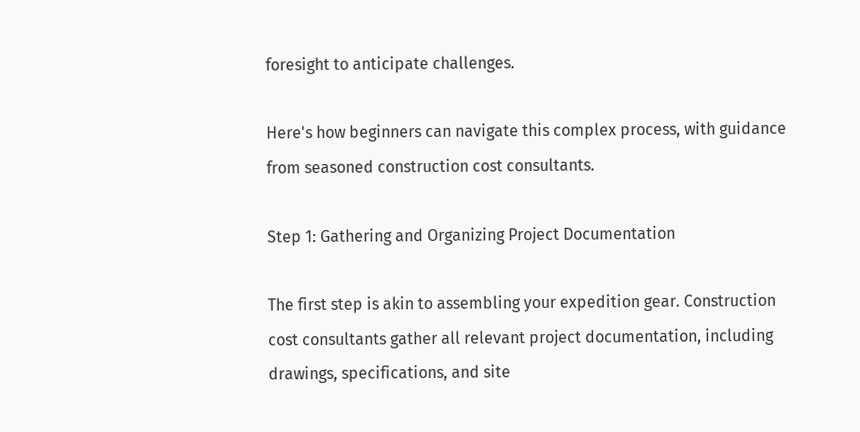foresight to anticipate challenges.

Here's how beginners can navigate this complex process, with guidance from seasoned construction cost consultants.

Step 1: Gathering and Organizing Project Documentation

The first step is akin to assembling your expedition gear. Construction cost consultants gather all relevant project documentation, including drawings, specifications, and site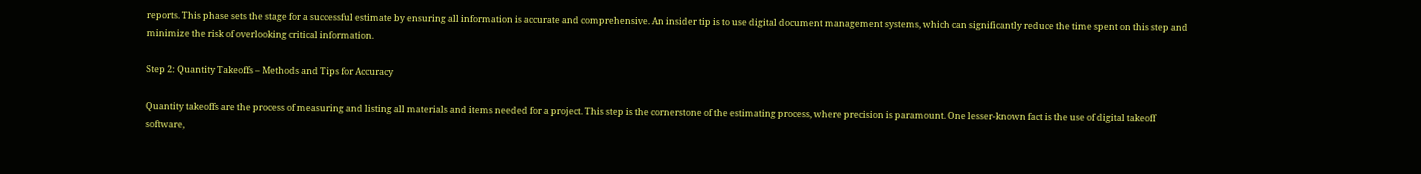reports. This phase sets the stage for a successful estimate by ensuring all information is accurate and comprehensive. An insider tip is to use digital document management systems, which can significantly reduce the time spent on this step and minimize the risk of overlooking critical information.

Step 2: Quantity Takeoffs – Methods and Tips for Accuracy

Quantity takeoffs are the process of measuring and listing all materials and items needed for a project. This step is the cornerstone of the estimating process, where precision is paramount. One lesser-known fact is the use of digital takeoff software,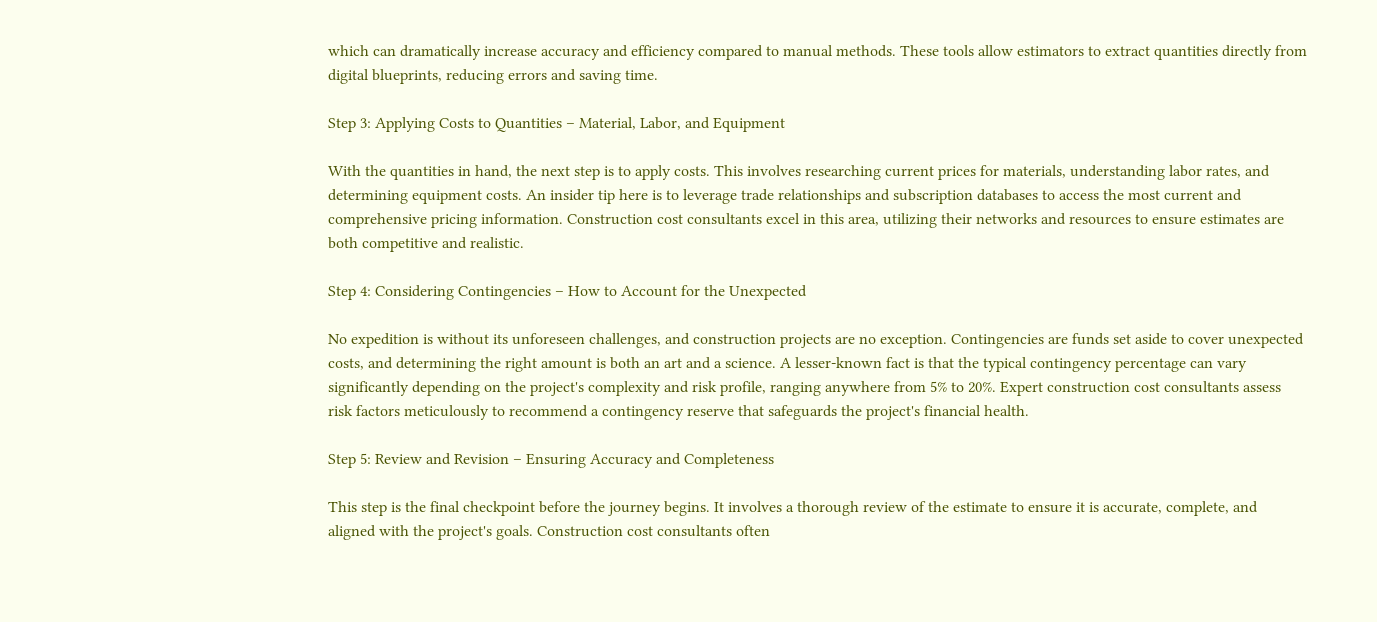which can dramatically increase accuracy and efficiency compared to manual methods. These tools allow estimators to extract quantities directly from digital blueprints, reducing errors and saving time.

Step 3: Applying Costs to Quantities – Material, Labor, and Equipment

With the quantities in hand, the next step is to apply costs. This involves researching current prices for materials, understanding labor rates, and determining equipment costs. An insider tip here is to leverage trade relationships and subscription databases to access the most current and comprehensive pricing information. Construction cost consultants excel in this area, utilizing their networks and resources to ensure estimates are both competitive and realistic.

Step 4: Considering Contingencies – How to Account for the Unexpected

No expedition is without its unforeseen challenges, and construction projects are no exception. Contingencies are funds set aside to cover unexpected costs, and determining the right amount is both an art and a science. A lesser-known fact is that the typical contingency percentage can vary significantly depending on the project's complexity and risk profile, ranging anywhere from 5% to 20%. Expert construction cost consultants assess risk factors meticulously to recommend a contingency reserve that safeguards the project's financial health.

Step 5: Review and Revision – Ensuring Accuracy and Completeness

This step is the final checkpoint before the journey begins. It involves a thorough review of the estimate to ensure it is accurate, complete, and aligned with the project's goals. Construction cost consultants often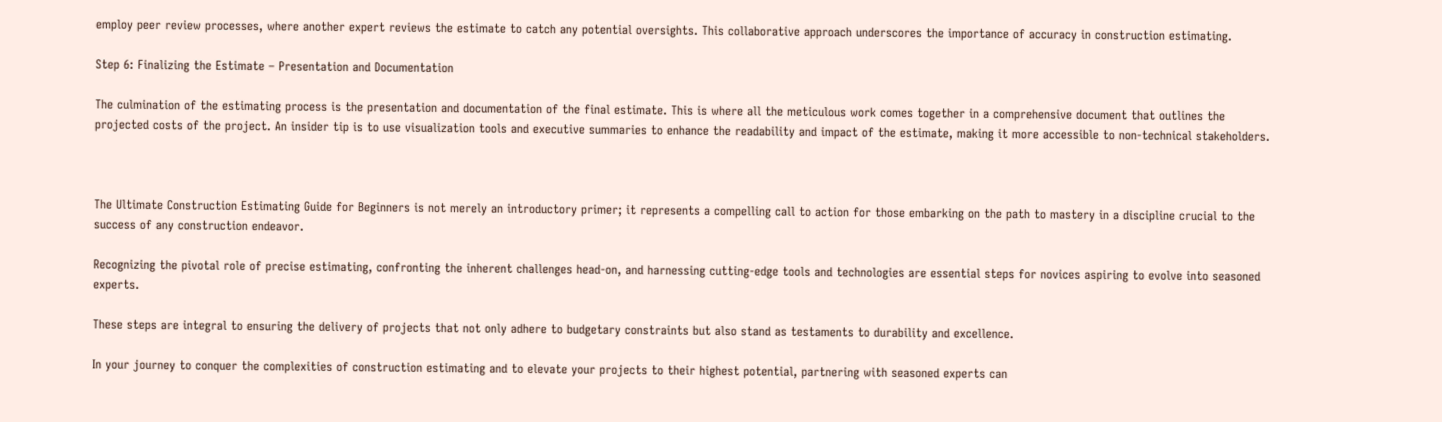employ peer review processes, where another expert reviews the estimate to catch any potential oversights. This collaborative approach underscores the importance of accuracy in construction estimating.

Step 6: Finalizing the Estimate – Presentation and Documentation

The culmination of the estimating process is the presentation and documentation of the final estimate. This is where all the meticulous work comes together in a comprehensive document that outlines the projected costs of the project. An insider tip is to use visualization tools and executive summaries to enhance the readability and impact of the estimate, making it more accessible to non-technical stakeholders.



The Ultimate Construction Estimating Guide for Beginners is not merely an introductory primer; it represents a compelling call to action for those embarking on the path to mastery in a discipline crucial to the success of any construction endeavor.

Recognizing the pivotal role of precise estimating, confronting the inherent challenges head-on, and harnessing cutting-edge tools and technologies are essential steps for novices aspiring to evolve into seasoned experts.

These steps are integral to ensuring the delivery of projects that not only adhere to budgetary constraints but also stand as testaments to durability and excellence.

In your journey to conquer the complexities of construction estimating and to elevate your projects to their highest potential, partnering with seasoned experts can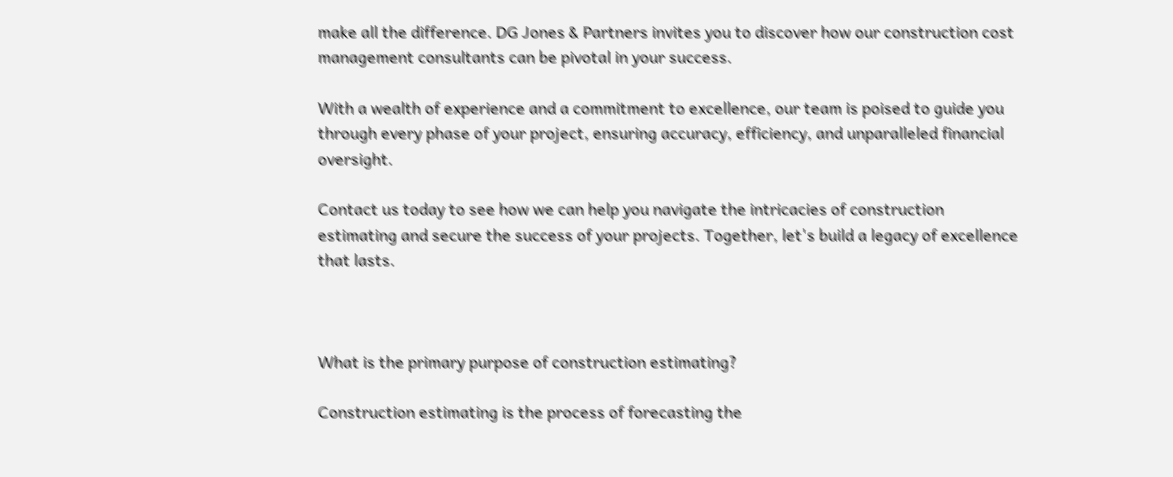make all the difference. DG Jones & Partners invites you to discover how our construction cost management consultants can be pivotal in your success.

With a wealth of experience and a commitment to excellence, our team is poised to guide you through every phase of your project, ensuring accuracy, efficiency, and unparalleled financial oversight.

Contact us today to see how we can help you navigate the intricacies of construction estimating and secure the success of your projects. Together, let's build a legacy of excellence that lasts.



What is the primary purpose of construction estimating?

Construction estimating is the process of forecasting the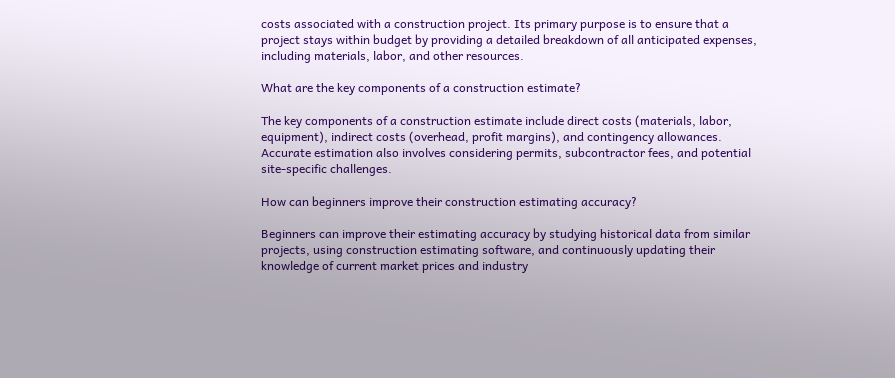costs associated with a construction project. Its primary purpose is to ensure that a project stays within budget by providing a detailed breakdown of all anticipated expenses, including materials, labor, and other resources.

What are the key components of a construction estimate?

The key components of a construction estimate include direct costs (materials, labor, equipment), indirect costs (overhead, profit margins), and contingency allowances. Accurate estimation also involves considering permits, subcontractor fees, and potential site-specific challenges.

How can beginners improve their construction estimating accuracy?

Beginners can improve their estimating accuracy by studying historical data from similar projects, using construction estimating software, and continuously updating their knowledge of current market prices and industry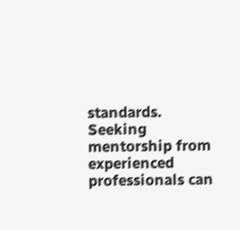standards. Seeking mentorship from experienced professionals can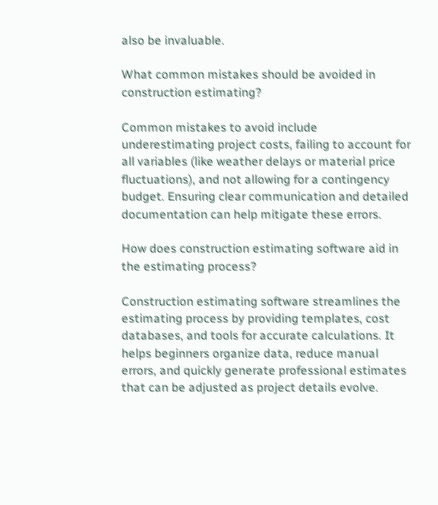also be invaluable.

What common mistakes should be avoided in construction estimating?

Common mistakes to avoid include underestimating project costs, failing to account for all variables (like weather delays or material price fluctuations), and not allowing for a contingency budget. Ensuring clear communication and detailed documentation can help mitigate these errors.

How does construction estimating software aid in the estimating process?

Construction estimating software streamlines the estimating process by providing templates, cost databases, and tools for accurate calculations. It helps beginners organize data, reduce manual errors, and quickly generate professional estimates that can be adjusted as project details evolve.